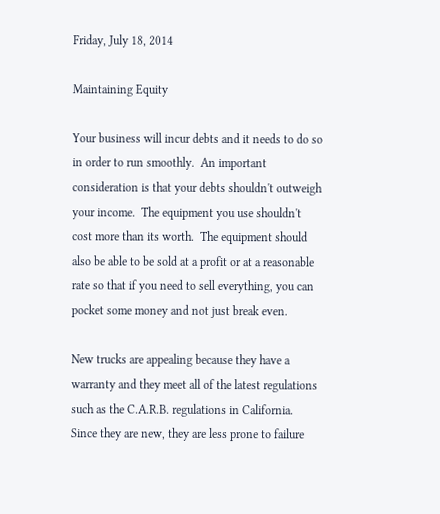Friday, July 18, 2014

Maintaining Equity

Your business will incur debts and it needs to do so in order to run smoothly.  An important consideration is that your debts shouldn't outweigh your income.  The equipment you use shouldn't cost more than its worth.  The equipment should also be able to be sold at a profit or at a reasonable rate so that if you need to sell everything, you can pocket some money and not just break even.

New trucks are appealing because they have a warranty and they meet all of the latest regulations such as the C.A.R.B. regulations in California.  Since they are new, they are less prone to failure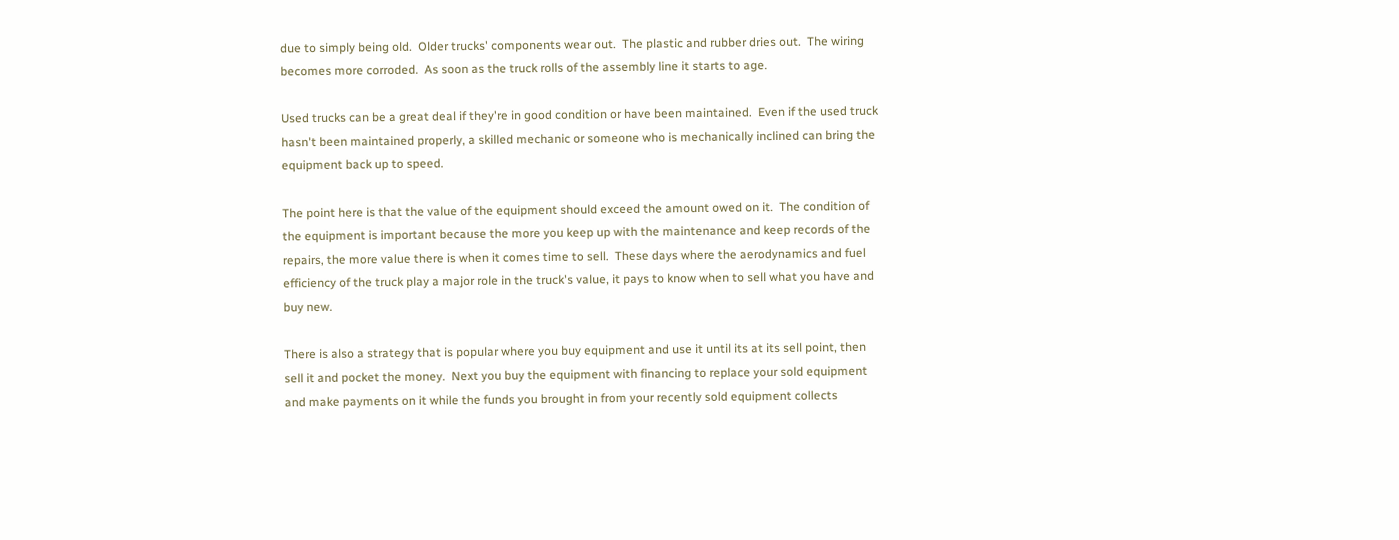due to simply being old.  Older trucks' components wear out.  The plastic and rubber dries out.  The wiring becomes more corroded.  As soon as the truck rolls of the assembly line it starts to age.

Used trucks can be a great deal if they're in good condition or have been maintained.  Even if the used truck hasn't been maintained properly, a skilled mechanic or someone who is mechanically inclined can bring the equipment back up to speed.

The point here is that the value of the equipment should exceed the amount owed on it.  The condition of the equipment is important because the more you keep up with the maintenance and keep records of the repairs, the more value there is when it comes time to sell.  These days where the aerodynamics and fuel efficiency of the truck play a major role in the truck's value, it pays to know when to sell what you have and buy new.

There is also a strategy that is popular where you buy equipment and use it until its at its sell point, then sell it and pocket the money.  Next you buy the equipment with financing to replace your sold equipment and make payments on it while the funds you brought in from your recently sold equipment collects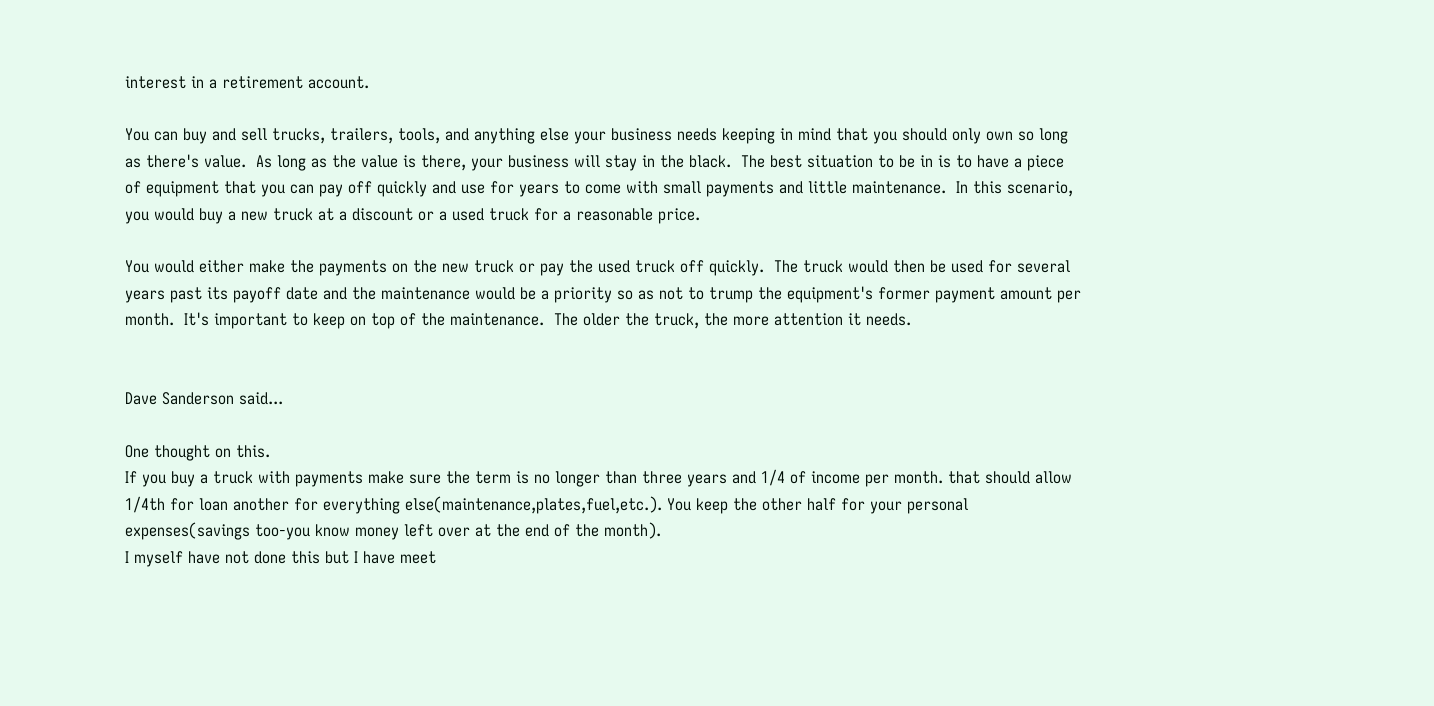interest in a retirement account.

You can buy and sell trucks, trailers, tools, and anything else your business needs keeping in mind that you should only own so long as there's value.  As long as the value is there, your business will stay in the black.  The best situation to be in is to have a piece of equipment that you can pay off quickly and use for years to come with small payments and little maintenance.  In this scenario, you would buy a new truck at a discount or a used truck for a reasonable price.

You would either make the payments on the new truck or pay the used truck off quickly.  The truck would then be used for several years past its payoff date and the maintenance would be a priority so as not to trump the equipment's former payment amount per month.  It's important to keep on top of the maintenance.  The older the truck, the more attention it needs.


Dave Sanderson said...

One thought on this.
If you buy a truck with payments make sure the term is no longer than three years and 1/4 of income per month. that should allow 1/4th for loan another for everything else(maintenance,plates,fuel,etc.). You keep the other half for your personal expenses(savings too-you know money left over at the end of the month).
I myself have not done this but I have meet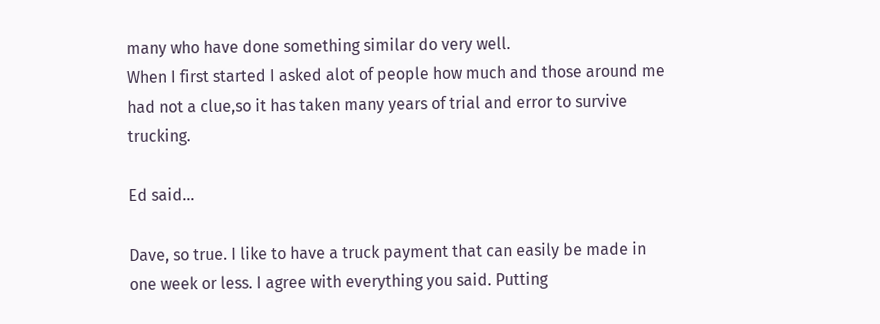many who have done something similar do very well.
When I first started I asked alot of people how much and those around me had not a clue,so it has taken many years of trial and error to survive trucking.

Ed said...

Dave, so true. I like to have a truck payment that can easily be made in one week or less. I agree with everything you said. Putting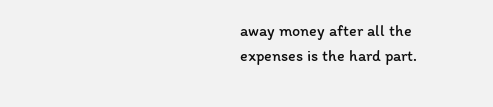away money after all the expenses is the hard part.